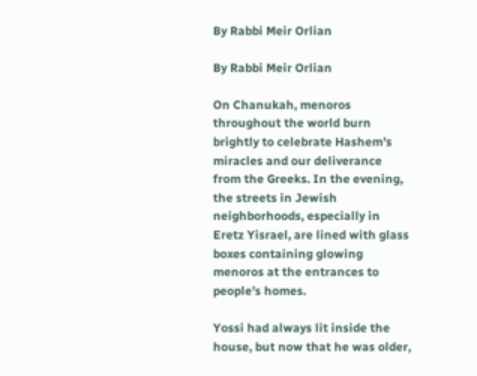By Rabbi Meir Orlian

By Rabbi Meir Orlian

On Chanukah, menoros throughout the world burn brightly to celebrate Hashem’s miracles and our deliverance from the Greeks. In the evening, the streets in Jewish neighborhoods, especially in Eretz Yisrael, are lined with glass boxes containing glowing menoros at the entrances to people’s homes.

Yossi had always lit inside the house, but now that he was older,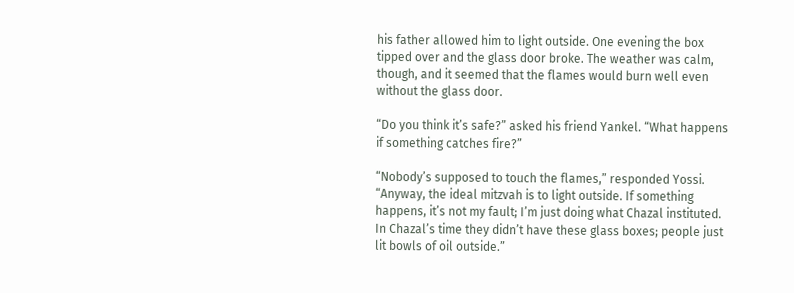his father allowed him to light outside. One evening the box tipped over and the glass door broke. The weather was calm, though, and it seemed that the flames would burn well even without the glass door.

“Do you think it’s safe?” asked his friend Yankel. “What happens if something catches fire?”

“Nobody’s supposed to touch the flames,” responded Yossi. “Anyway, the ideal mitzvah is to light outside. If something happens, it’s not my fault; I’m just doing what Chazal instituted. In Chazal’s time they didn’t have these glass boxes; people just lit bowls of oil outside.”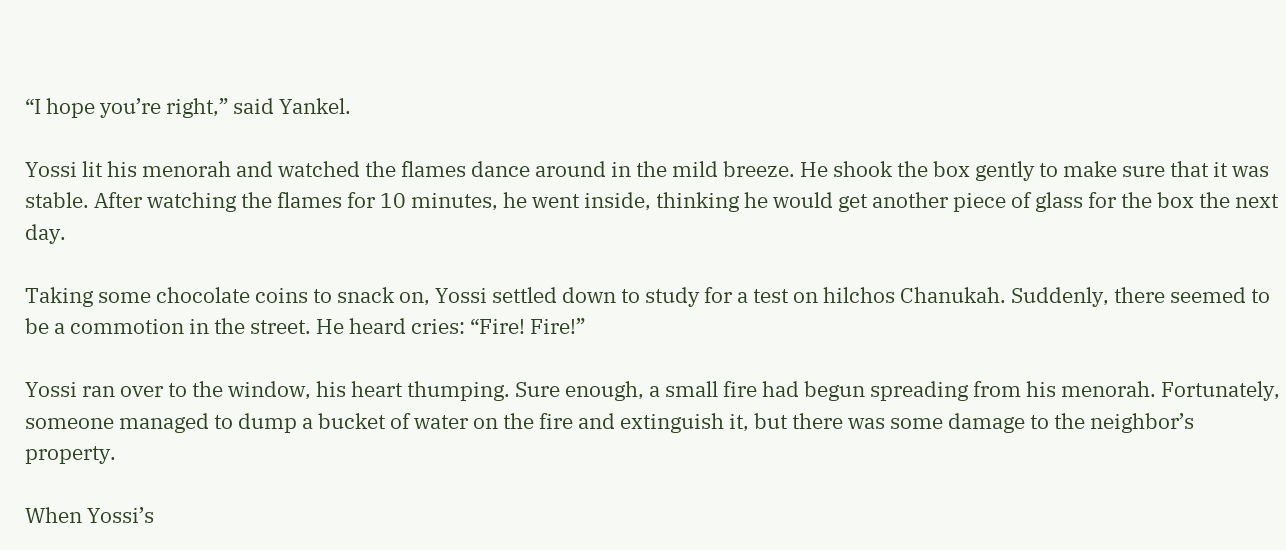“I hope you’re right,” said Yankel.

Yossi lit his menorah and watched the flames dance around in the mild breeze. He shook the box gently to make sure that it was stable. After watching the flames for 10 minutes, he went inside, thinking he would get another piece of glass for the box the next day.

Taking some chocolate coins to snack on, Yossi settled down to study for a test on hilchos Chanukah. Suddenly, there seemed to be a commotion in the street. He heard cries: “Fire! Fire!”

Yossi ran over to the window, his heart thumping. Sure enough, a small fire had begun spreading from his menorah. Fortunately, someone managed to dump a bucket of water on the fire and extinguish it, but there was some damage to the neighbor’s property.

When Yossi’s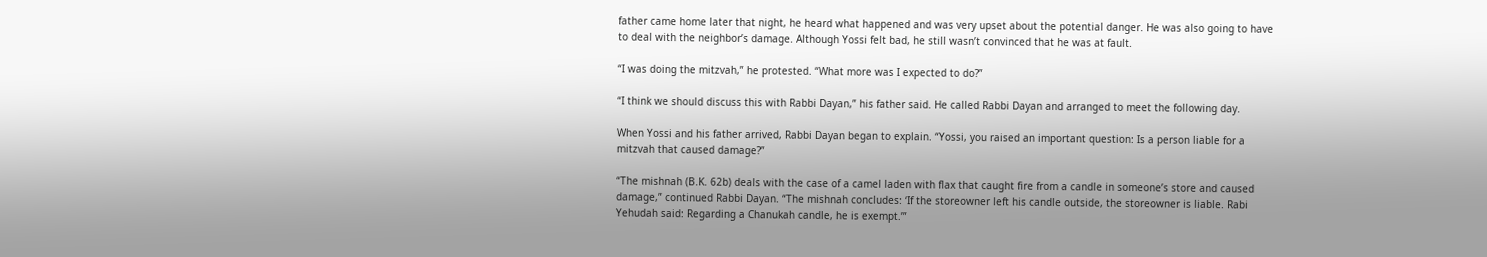father came home later that night, he heard what happened and was very upset about the potential danger. He was also going to have to deal with the neighbor’s damage. Although Yossi felt bad, he still wasn’t convinced that he was at fault.

“I was doing the mitzvah,” he protested. “What more was I expected to do?”

“I think we should discuss this with Rabbi Dayan,” his father said. He called Rabbi Dayan and arranged to meet the following day.

When Yossi and his father arrived, Rabbi Dayan began to explain. “Yossi, you raised an important question: Is a person liable for a mitzvah that caused damage?”

“The mishnah (B.K. 62b) deals with the case of a camel laden with flax that caught fire from a candle in someone’s store and caused damage,” continued Rabbi Dayan. “The mishnah concludes: ‘If the storeowner left his candle outside, the storeowner is liable. Rabi Yehudah said: Regarding a Chanukah candle, he is exempt.’”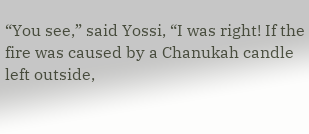“You see,” said Yossi, “I was right! If the fire was caused by a Chanukah candle left outside,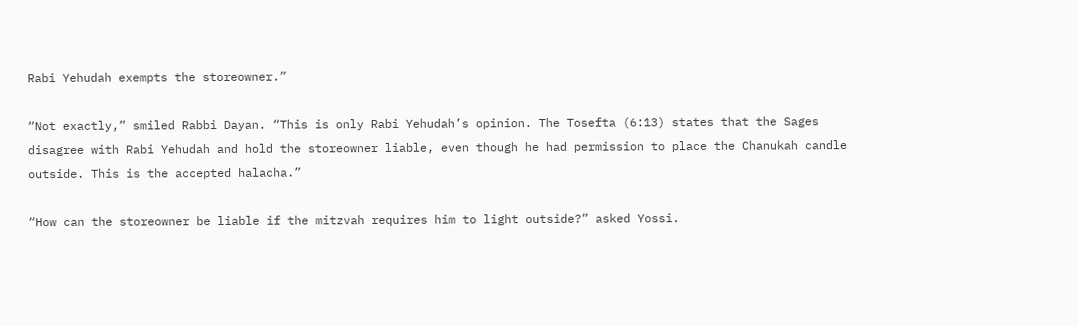Rabi Yehudah exempts the storeowner.”

“Not exactly,” smiled Rabbi Dayan. “This is only Rabi Yehudah’s opinion. The Tosefta (6:13) states that the Sages disagree with Rabi Yehudah and hold the storeowner liable, even though he had permission to place the Chanukah candle outside. This is the accepted halacha.”

“How can the storeowner be liable if the mitzvah requires him to light outside?” asked Yossi.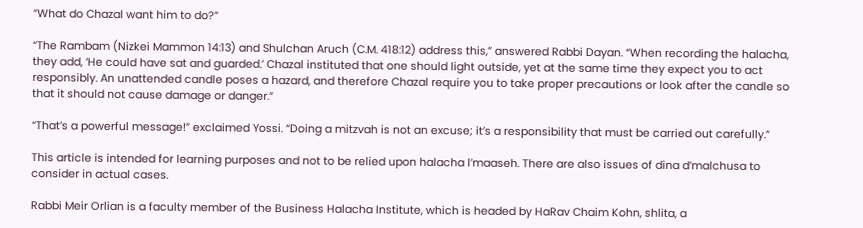“What do Chazal want him to do?”

“The Rambam (Nizkei Mammon 14:13) and Shulchan Aruch (C.M. 418:12) address this,” answered Rabbi Dayan. “When recording the halacha, they add, ‘He could have sat and guarded.’ Chazal instituted that one should light outside, yet at the same time they expect you to act responsibly. An unattended candle poses a hazard, and therefore Chazal require you to take proper precautions or look after the candle so that it should not cause damage or danger.”

“That’s a powerful message!” exclaimed Yossi. “Doing a mitzvah is not an excuse; it’s a responsibility that must be carried out carefully.”

This article is intended for learning purposes and not to be relied upon halacha l’maaseh. There are also issues of dina d’malchusa to consider in actual cases.

Rabbi Meir Orlian is a faculty member of the Business Halacha Institute, which is headed by HaRav Chaim Kohn, shlita, a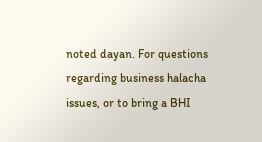noted dayan. For questions regarding business halacha issues, or to bring a BHI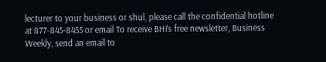lecturer to your business or shul, please call the confidential hotline at 877-845-8455 or email To receive BHI’s free newsletter, Business Weekly, send an email to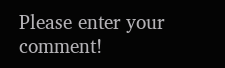Please enter your comment!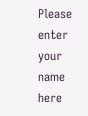Please enter your name here